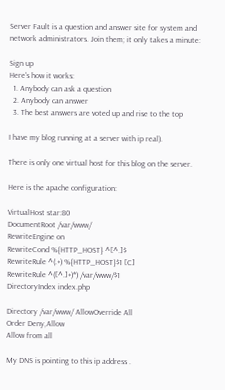Server Fault is a question and answer site for system and network administrators. Join them; it only takes a minute:

Sign up
Here's how it works:
  1. Anybody can ask a question
  2. Anybody can answer
  3. The best answers are voted up and rise to the top

I have my blog running at a server with ip real).

There is only one virtual host for this blog on the server.

Here is the apache configuration:

VirtualHost star:80
DocumentRoot /var/www/
RewriteEngine on
RewriteCond %{HTTP_HOST} ^[^.]$
RewriteRule ^(.+) %{HTTP_HOST}$1 [C]
RewriteRule ^([^.]+)*) /var/www/$1
DirectoryIndex index.php

Directory /var/www/ AllowOverride All
Order Deny,Allow
Allow from all

My DNS is pointing to this ip address .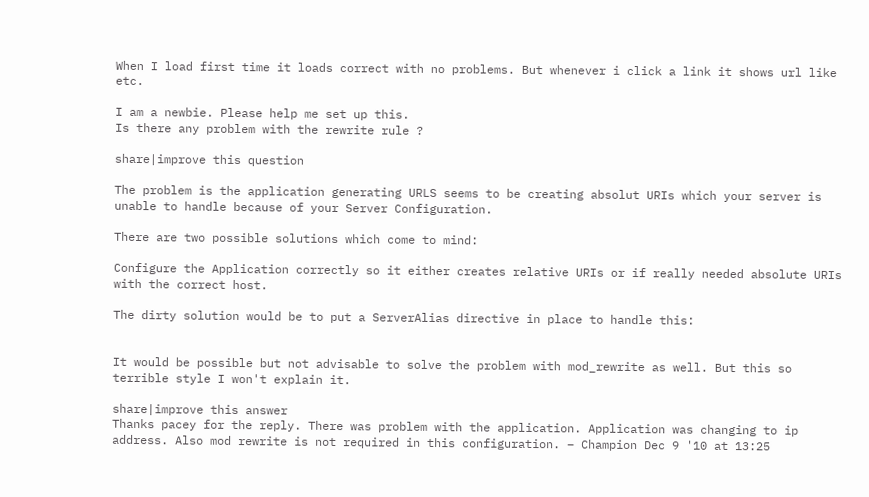When I load first time it loads correct with no problems. But whenever i click a link it shows url like etc.

I am a newbie. Please help me set up this.
Is there any problem with the rewrite rule ?

share|improve this question

The problem is the application generating URLS seems to be creating absolut URIs which your server is unable to handle because of your Server Configuration.

There are two possible solutions which come to mind:

Configure the Application correctly so it either creates relative URIs or if really needed absolute URIs with the correct host.

The dirty solution would be to put a ServerAlias directive in place to handle this:


It would be possible but not advisable to solve the problem with mod_rewrite as well. But this so terrible style I won't explain it.

share|improve this answer
Thanks pacey for the reply. There was problem with the application. Application was changing to ip address. Also mod rewrite is not required in this configuration. – Champion Dec 9 '10 at 13:25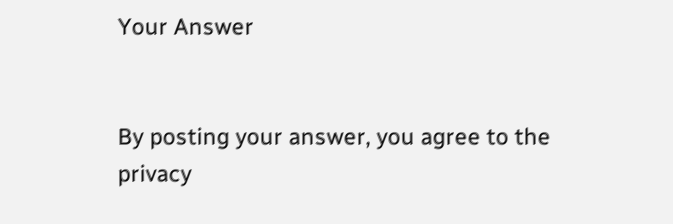Your Answer


By posting your answer, you agree to the privacy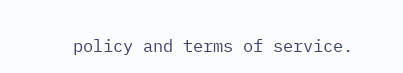policy and terms of service.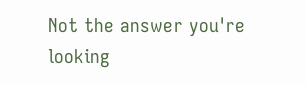Not the answer you're looking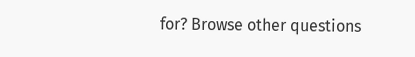for? Browse other questions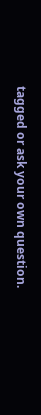tagged or ask your own question.